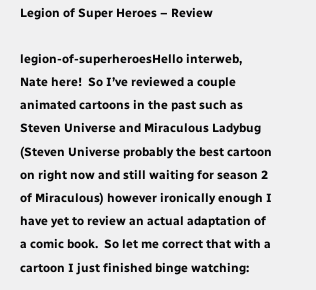Legion of Super Heroes – Review

legion-of-superheroesHello interweb, Nate here!  So I’ve reviewed a couple animated cartoons in the past such as Steven Universe and Miraculous Ladybug (Steven Universe probably the best cartoon on right now and still waiting for season 2 of Miraculous) however ironically enough I have yet to review an actual adaptation of a comic book.  So let me correct that with a cartoon I just finished binge watching: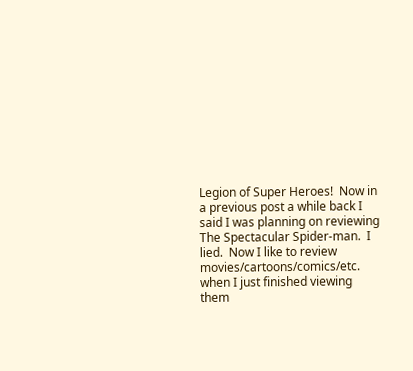Legion of Super Heroes!  Now in a previous post a while back I said I was planning on reviewing The Spectacular Spider-man.  I lied.  Now I like to review movies/cartoons/comics/etc. when I just finished viewing them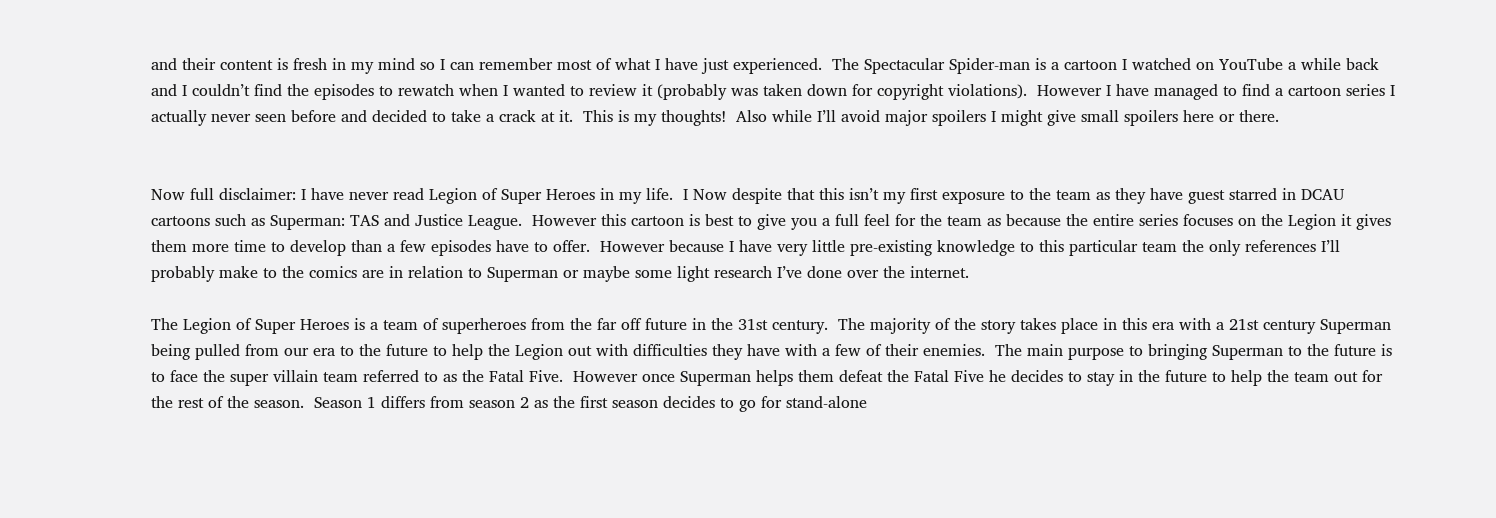and their content is fresh in my mind so I can remember most of what I have just experienced.  The Spectacular Spider-man is a cartoon I watched on YouTube a while back and I couldn’t find the episodes to rewatch when I wanted to review it (probably was taken down for copyright violations).  However I have managed to find a cartoon series I actually never seen before and decided to take a crack at it.  This is my thoughts!  Also while I’ll avoid major spoilers I might give small spoilers here or there.


Now full disclaimer: I have never read Legion of Super Heroes in my life.  I Now despite that this isn’t my first exposure to the team as they have guest starred in DCAU cartoons such as Superman: TAS and Justice League.  However this cartoon is best to give you a full feel for the team as because the entire series focuses on the Legion it gives them more time to develop than a few episodes have to offer.  However because I have very little pre-existing knowledge to this particular team the only references I’ll probably make to the comics are in relation to Superman or maybe some light research I’ve done over the internet.

The Legion of Super Heroes is a team of superheroes from the far off future in the 31st century.  The majority of the story takes place in this era with a 21st century Superman being pulled from our era to the future to help the Legion out with difficulties they have with a few of their enemies.  The main purpose to bringing Superman to the future is to face the super villain team referred to as the Fatal Five.  However once Superman helps them defeat the Fatal Five he decides to stay in the future to help the team out for the rest of the season.  Season 1 differs from season 2 as the first season decides to go for stand-alone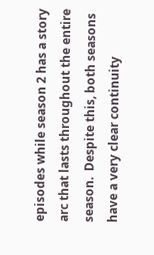episodes while season 2 has a story arc that lasts throughout the entire season.  Despite this, both seasons have a very clear continuity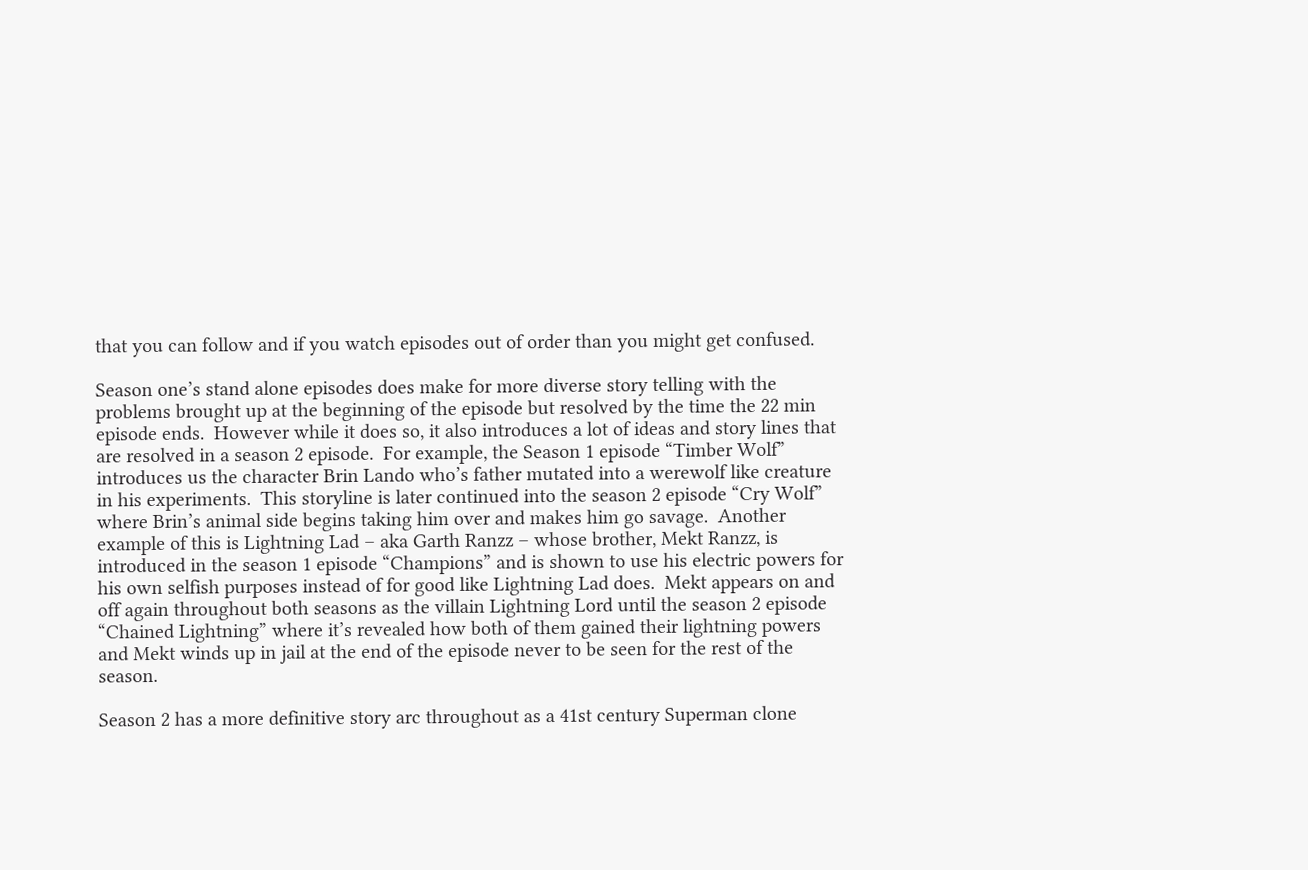that you can follow and if you watch episodes out of order than you might get confused.

Season one’s stand alone episodes does make for more diverse story telling with the problems brought up at the beginning of the episode but resolved by the time the 22 min episode ends.  However while it does so, it also introduces a lot of ideas and story lines that are resolved in a season 2 episode.  For example, the Season 1 episode “Timber Wolf” introduces us the character Brin Lando who’s father mutated into a werewolf like creature in his experiments.  This storyline is later continued into the season 2 episode “Cry Wolf” where Brin’s animal side begins taking him over and makes him go savage.  Another example of this is Lightning Lad – aka Garth Ranzz – whose brother, Mekt Ranzz, is introduced in the season 1 episode “Champions” and is shown to use his electric powers for his own selfish purposes instead of for good like Lightning Lad does.  Mekt appears on and off again throughout both seasons as the villain Lightning Lord until the season 2 episode “Chained Lightning” where it’s revealed how both of them gained their lightning powers and Mekt winds up in jail at the end of the episode never to be seen for the rest of the season.

Season 2 has a more definitive story arc throughout as a 41st century Superman clone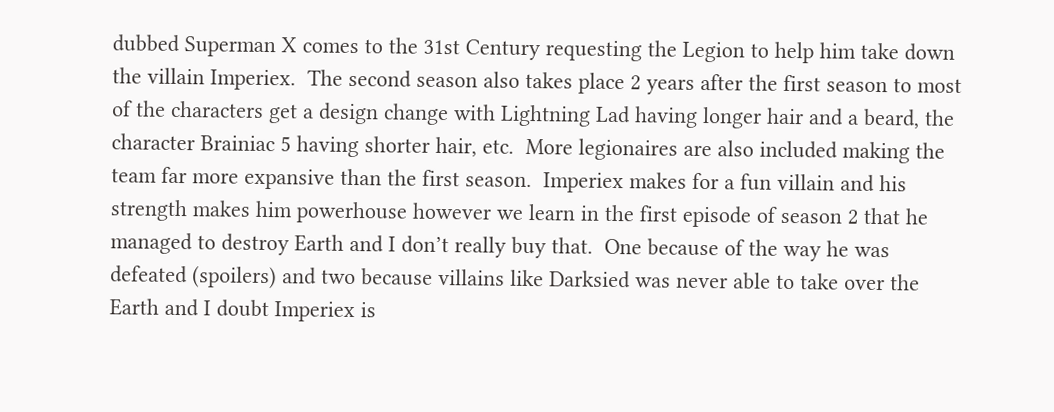dubbed Superman X comes to the 31st Century requesting the Legion to help him take down the villain Imperiex.  The second season also takes place 2 years after the first season to most of the characters get a design change with Lightning Lad having longer hair and a beard, the character Brainiac 5 having shorter hair, etc.  More legionaires are also included making the team far more expansive than the first season.  Imperiex makes for a fun villain and his strength makes him powerhouse however we learn in the first episode of season 2 that he managed to destroy Earth and I don’t really buy that.  One because of the way he was defeated (spoilers) and two because villains like Darksied was never able to take over the Earth and I doubt Imperiex is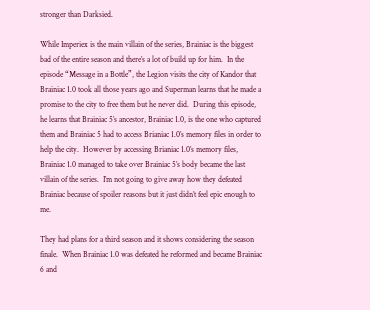stronger than Darksied.

While Imperiex is the main villain of the series, Brainiac is the biggest bad of the entire season and there’s a lot of build up for him.  In the episode “Message in a Bottle”, the Legion visits the city of Kandor that Brainiac 1.0 took all those years ago and Superman learns that he made a promise to the city to free them but he never did.  During this episode, he learns that Brainiac 5’s ancestor, Brainiac 1.0, is the one who captured them and Brainiac 5 had to access Brianiac 1.0’s memory files in order to help the city.  However by accessing Brianiac 1.0’s memory files, Brainiac 1.0 managed to take over Brainiac 5’s body became the last villain of the series.  I’m not going to give away how they defeated Brainiac because of spoiler reasons but it just didn’t feel epic enough to me.

They had plans for a third season and it shows considering the season finale.  When Brainiac 1.0 was defeated he reformed and became Brainiac 6 and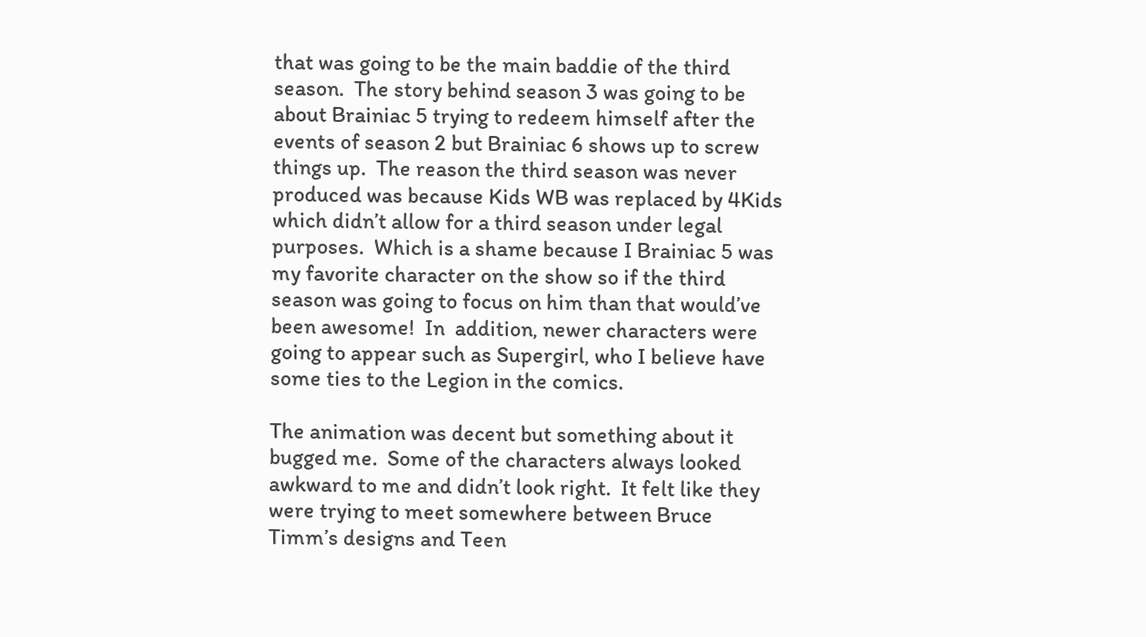that was going to be the main baddie of the third season.  The story behind season 3 was going to be about Brainiac 5 trying to redeem himself after the events of season 2 but Brainiac 6 shows up to screw things up.  The reason the third season was never produced was because Kids WB was replaced by 4Kids which didn’t allow for a third season under legal purposes.  Which is a shame because I Brainiac 5 was my favorite character on the show so if the third season was going to focus on him than that would’ve been awesome!  In  addition, newer characters were going to appear such as Supergirl, who I believe have some ties to the Legion in the comics.

The animation was decent but something about it bugged me.  Some of the characters always looked awkward to me and didn’t look right.  It felt like they were trying to meet somewhere between Bruce Timm’s designs and Teen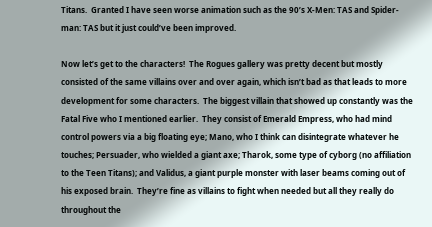Titans.  Granted I have seen worse animation such as the 90’s X-Men: TAS and Spider-man: TAS but it just could’ve been improved.

Now let’s get to the characters!  The Rogues gallery was pretty decent but mostly consisted of the same villains over and over again, which isn’t bad as that leads to more development for some characters.  The biggest villain that showed up constantly was the Fatal Five who I mentioned earlier.  They consist of Emerald Empress, who had mind control powers via a big floating eye; Mano, who I think can disintegrate whatever he touches; Persuader, who wielded a giant axe; Tharok, some type of cyborg (no affiliation to the Teen Titans); and Validus, a giant purple monster with laser beams coming out of his exposed brain.  They’re fine as villains to fight when needed but all they really do throughout the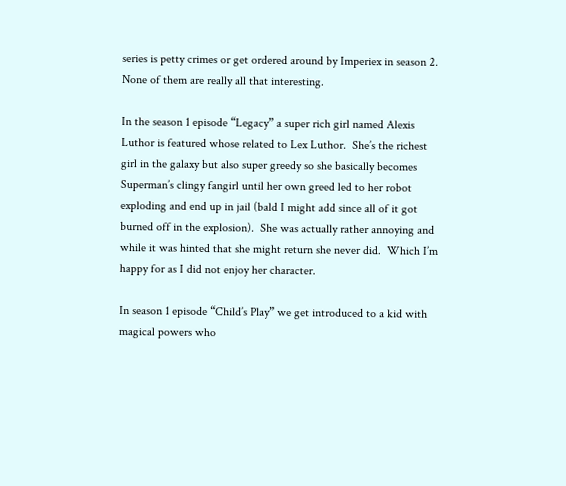series is petty crimes or get ordered around by Imperiex in season 2.  None of them are really all that interesting.

In the season 1 episode “Legacy” a super rich girl named Alexis Luthor is featured whose related to Lex Luthor.  She’s the richest girl in the galaxy but also super greedy so she basically becomes Superman’s clingy fangirl until her own greed led to her robot exploding and end up in jail (bald I might add since all of it got burned off in the explosion).  She was actually rather annoying and while it was hinted that she might return she never did.  Which I’m happy for as I did not enjoy her character.

In season 1 episode “Child’s Play” we get introduced to a kid with magical powers who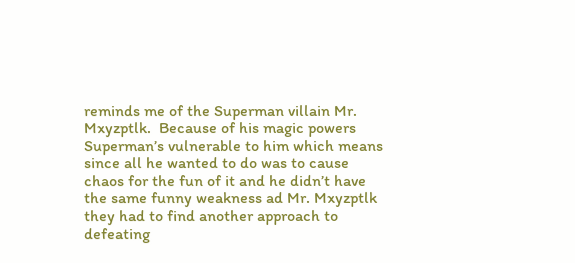reminds me of the Superman villain Mr. Mxyzptlk.  Because of his magic powers Superman’s vulnerable to him which means since all he wanted to do was to cause chaos for the fun of it and he didn’t have the same funny weakness ad Mr. Mxyzptlk they had to find another approach to defeating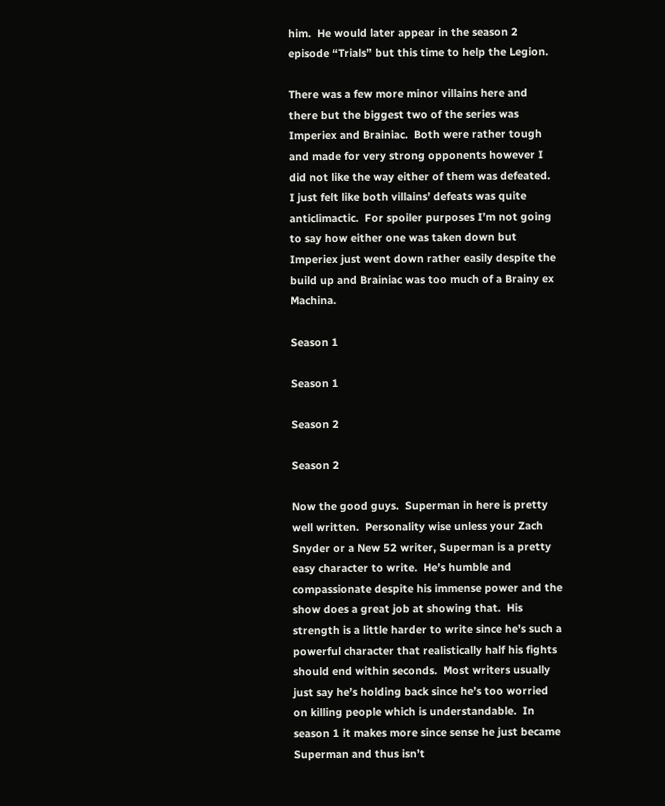him.  He would later appear in the season 2 episode “Trials” but this time to help the Legion.

There was a few more minor villains here and there but the biggest two of the series was Imperiex and Brainiac.  Both were rather tough and made for very strong opponents however I did not like the way either of them was defeated.  I just felt like both villains’ defeats was quite anticlimactic.  For spoiler purposes I’m not going to say how either one was taken down but Imperiex just went down rather easily despite the build up and Brainiac was too much of a Brainy ex Machina.

Season 1

Season 1

Season 2

Season 2

Now the good guys.  Superman in here is pretty well written.  Personality wise unless your Zach Snyder or a New 52 writer, Superman is a pretty easy character to write.  He’s humble and compassionate despite his immense power and the show does a great job at showing that.  His strength is a little harder to write since he’s such a powerful character that realistically half his fights should end within seconds.  Most writers usually just say he’s holding back since he’s too worried on killing people which is understandable.  In season 1 it makes more since sense he just became Superman and thus isn’t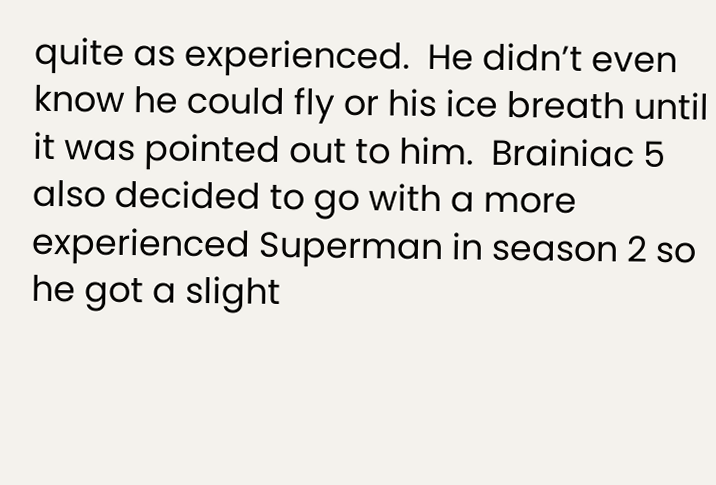quite as experienced.  He didn’t even know he could fly or his ice breath until it was pointed out to him.  Brainiac 5 also decided to go with a more experienced Superman in season 2 so he got a slight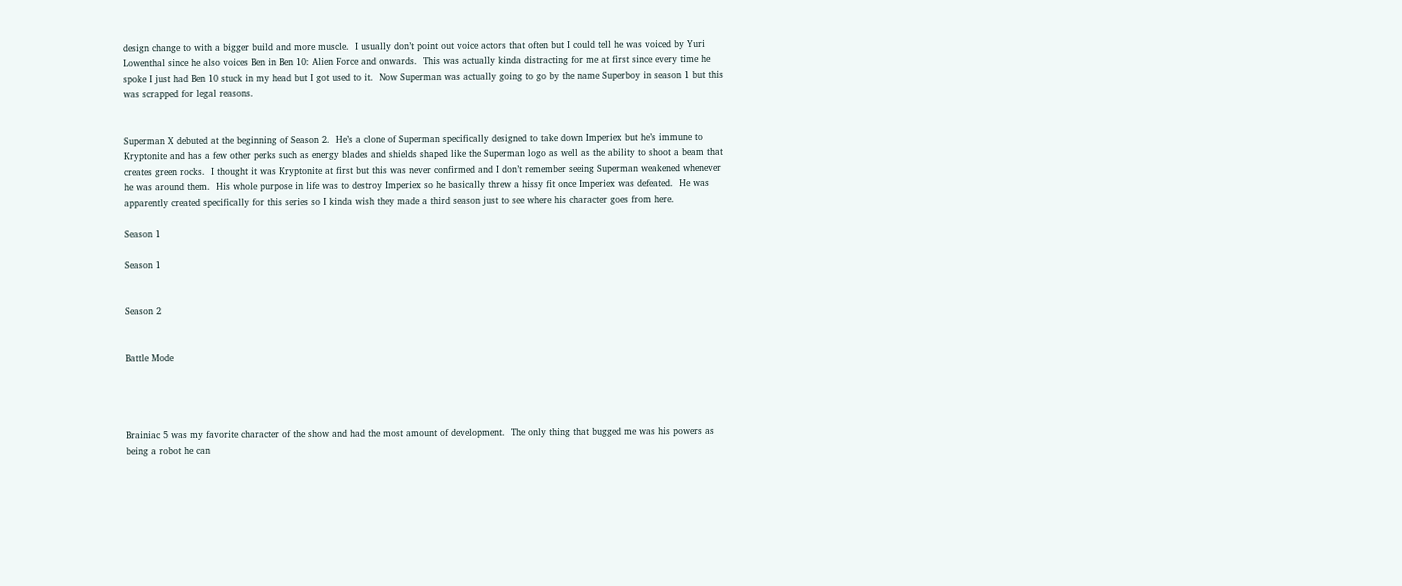design change to with a bigger build and more muscle.  I usually don’t point out voice actors that often but I could tell he was voiced by Yuri Lowenthal since he also voices Ben in Ben 10: Alien Force and onwards.  This was actually kinda distracting for me at first since every time he spoke I just had Ben 10 stuck in my head but I got used to it.  Now Superman was actually going to go by the name Superboy in season 1 but this was scrapped for legal reasons.


Superman X debuted at the beginning of Season 2.  He’s a clone of Superman specifically designed to take down Imperiex but he’s immune to Kryptonite and has a few other perks such as energy blades and shields shaped like the Superman logo as well as the ability to shoot a beam that creates green rocks.  I thought it was Kryptonite at first but this was never confirmed and I don’t remember seeing Superman weakened whenever he was around them.  His whole purpose in life was to destroy Imperiex so he basically threw a hissy fit once Imperiex was defeated.  He was apparently created specifically for this series so I kinda wish they made a third season just to see where his character goes from here.

Season 1

Season 1


Season 2


Battle Mode




Brainiac 5 was my favorite character of the show and had the most amount of development.  The only thing that bugged me was his powers as being a robot he can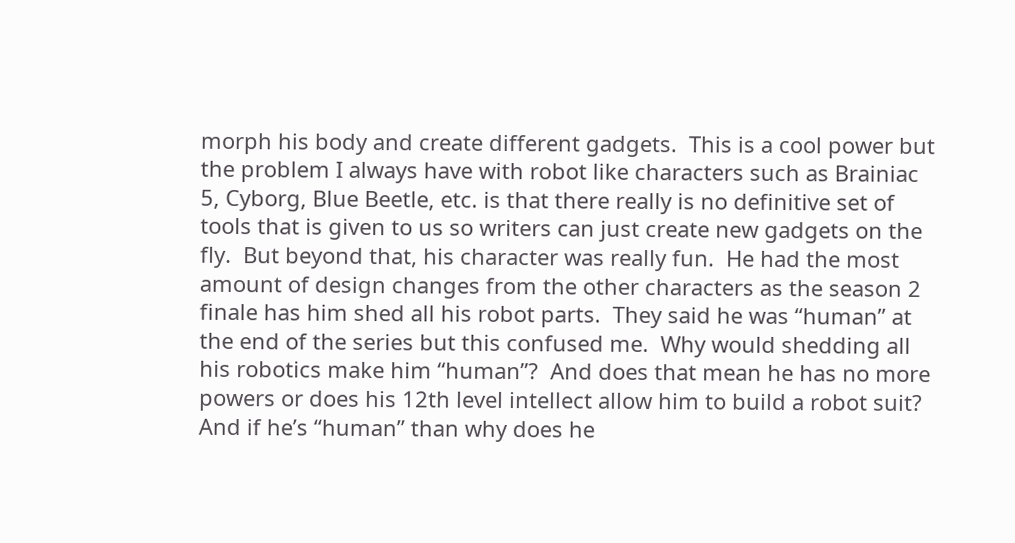morph his body and create different gadgets.  This is a cool power but the problem I always have with robot like characters such as Brainiac 5, Cyborg, Blue Beetle, etc. is that there really is no definitive set of tools that is given to us so writers can just create new gadgets on the fly.  But beyond that, his character was really fun.  He had the most amount of design changes from the other characters as the season 2 finale has him shed all his robot parts.  They said he was “human” at the end of the series but this confused me.  Why would shedding all his robotics make him “human”?  And does that mean he has no more powers or does his 12th level intellect allow him to build a robot suit?  And if he’s “human” than why does he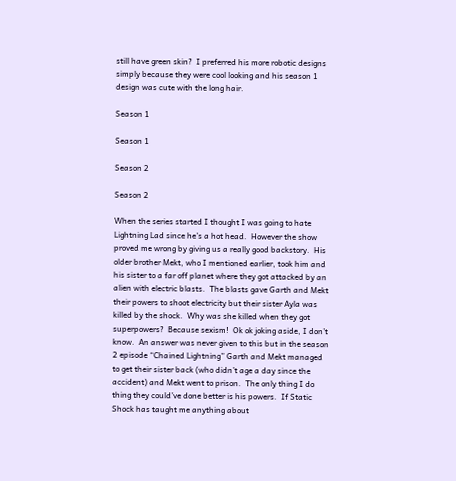still have green skin?  I preferred his more robotic designs simply because they were cool looking and his season 1 design was cute with the long hair.

Season 1

Season 1

Season 2

Season 2

When the series started I thought I was going to hate Lightning Lad since he’s a hot head.  However the show proved me wrong by giving us a really good backstory.  His older brother Mekt, who I mentioned earlier, took him and his sister to a far off planet where they got attacked by an alien with electric blasts.  The blasts gave Garth and Mekt their powers to shoot electricity but their sister Ayla was killed by the shock.  Why was she killed when they got superpowers?  Because sexism!  Ok ok joking aside, I don’t know.  An answer was never given to this but in the season 2 episode “Chained Lightning” Garth and Mekt managed to get their sister back (who didn’t age a day since the accident) and Mekt went to prison.  The only thing I do thing they could’ve done better is his powers.  If Static Shock has taught me anything about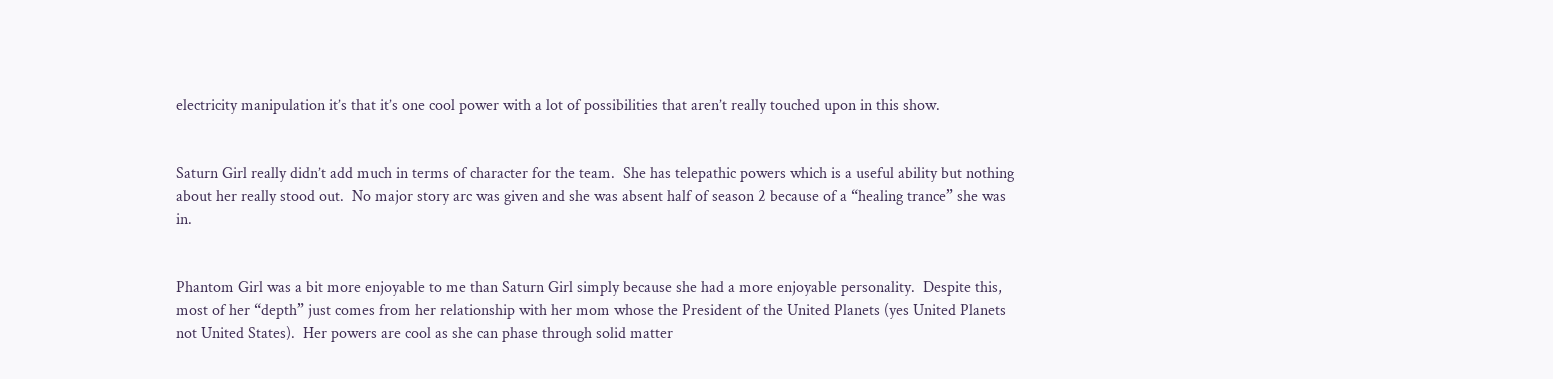electricity manipulation it’s that it’s one cool power with a lot of possibilities that aren’t really touched upon in this show.


Saturn Girl really didn’t add much in terms of character for the team.  She has telepathic powers which is a useful ability but nothing about her really stood out.  No major story arc was given and she was absent half of season 2 because of a “healing trance” she was in.


Phantom Girl was a bit more enjoyable to me than Saturn Girl simply because she had a more enjoyable personality.  Despite this, most of her “depth” just comes from her relationship with her mom whose the President of the United Planets (yes United Planets not United States).  Her powers are cool as she can phase through solid matter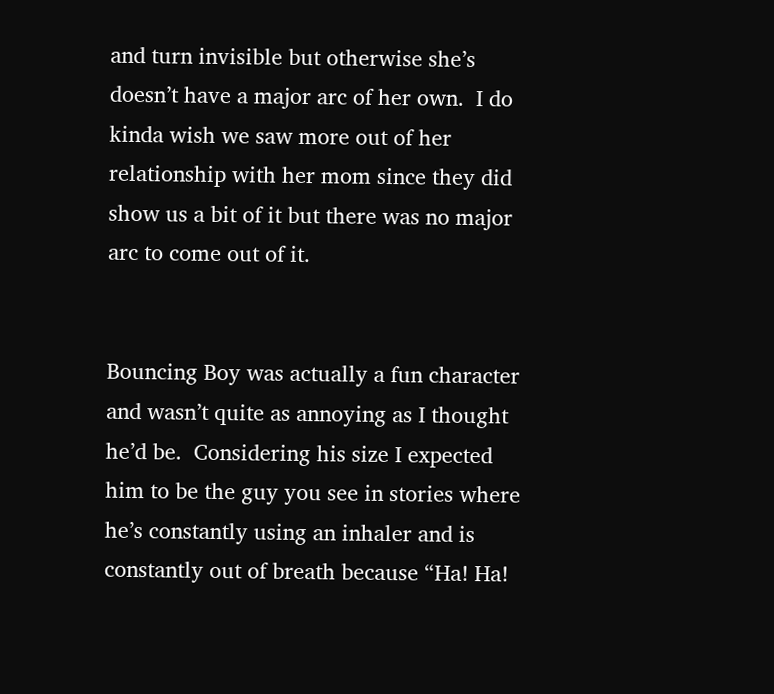and turn invisible but otherwise she’s doesn’t have a major arc of her own.  I do kinda wish we saw more out of her relationship with her mom since they did show us a bit of it but there was no major arc to come out of it.


Bouncing Boy was actually a fun character and wasn’t quite as annoying as I thought he’d be.  Considering his size I expected him to be the guy you see in stories where he’s constantly using an inhaler and is constantly out of breath because “Ha! Ha!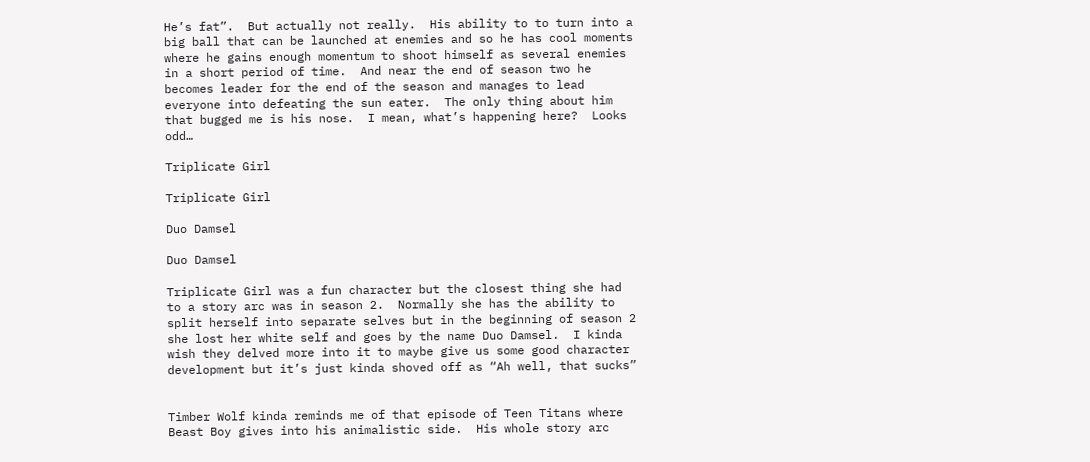He’s fat”.  But actually not really.  His ability to to turn into a big ball that can be launched at enemies and so he has cool moments where he gains enough momentum to shoot himself as several enemies in a short period of time.  And near the end of season two he becomes leader for the end of the season and manages to lead everyone into defeating the sun eater.  The only thing about him that bugged me is his nose.  I mean, what’s happening here?  Looks odd…

Triplicate Girl

Triplicate Girl

Duo Damsel

Duo Damsel

Triplicate Girl was a fun character but the closest thing she had to a story arc was in season 2.  Normally she has the ability to split herself into separate selves but in the beginning of season 2 she lost her white self and goes by the name Duo Damsel.  I kinda wish they delved more into it to maybe give us some good character development but it’s just kinda shoved off as “Ah well, that sucks”


Timber Wolf kinda reminds me of that episode of Teen Titans where Beast Boy gives into his animalistic side.  His whole story arc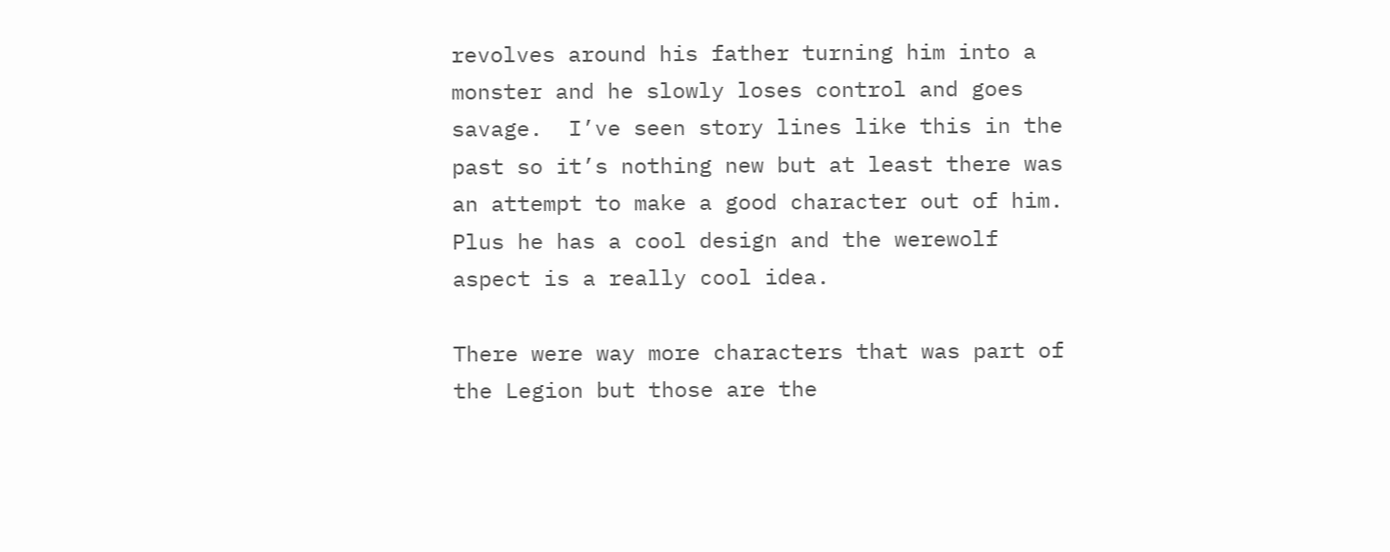revolves around his father turning him into a monster and he slowly loses control and goes savage.  I’ve seen story lines like this in the past so it’s nothing new but at least there was an attempt to make a good character out of him.  Plus he has a cool design and the werewolf aspect is a really cool idea.

There were way more characters that was part of the Legion but those are the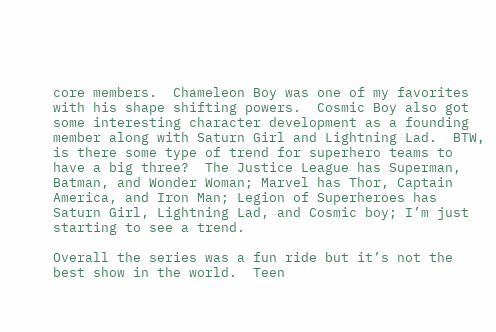core members.  Chameleon Boy was one of my favorites with his shape shifting powers.  Cosmic Boy also got some interesting character development as a founding member along with Saturn Girl and Lightning Lad.  BTW, is there some type of trend for superhero teams to have a big three?  The Justice League has Superman, Batman, and Wonder Woman; Marvel has Thor, Captain America, and Iron Man; Legion of Superheroes has Saturn Girl, Lightning Lad, and Cosmic boy; I’m just starting to see a trend.

Overall the series was a fun ride but it’s not the best show in the world.  Teen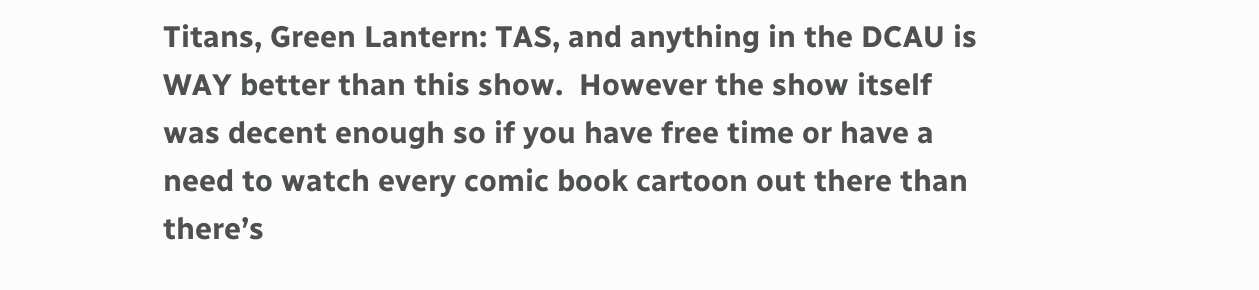Titans, Green Lantern: TAS, and anything in the DCAU is WAY better than this show.  However the show itself was decent enough so if you have free time or have a need to watch every comic book cartoon out there than there’s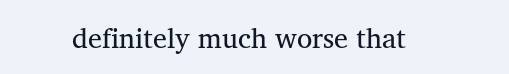definitely much worse that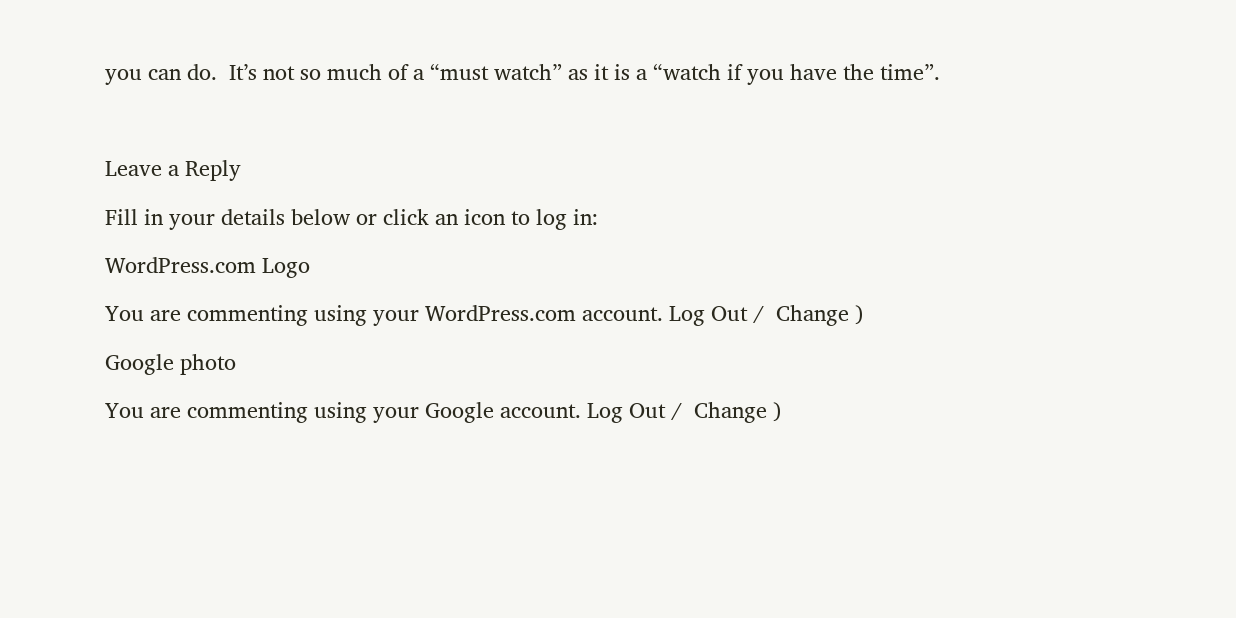you can do.  It’s not so much of a “must watch” as it is a “watch if you have the time”.



Leave a Reply

Fill in your details below or click an icon to log in:

WordPress.com Logo

You are commenting using your WordPress.com account. Log Out /  Change )

Google photo

You are commenting using your Google account. Log Out /  Change )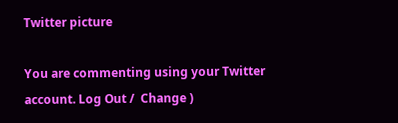Twitter picture

You are commenting using your Twitter account. Log Out /  Change )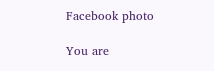Facebook photo

You are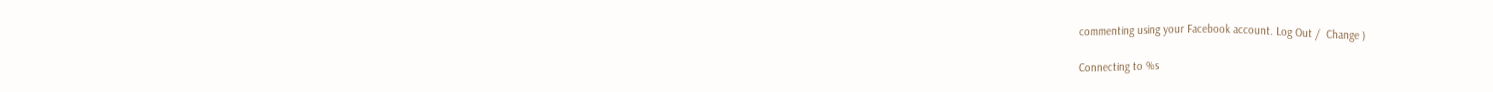commenting using your Facebook account. Log Out /  Change )

Connecting to %s